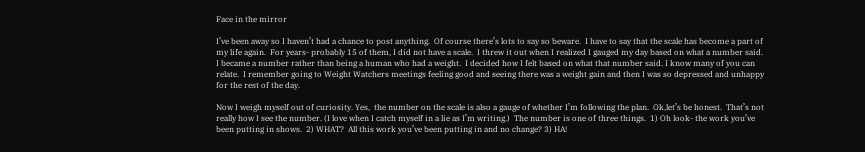Face in the mirror

I’ve been away so I haven’t had a chance to post anything.  Of course there’s lots to say so beware.  I have to say that the scale has become a part of my life again.  For years- probably 15 of them, I did not have a scale.  I threw it out when I realized I gauged my day based on what a number said. I became a number rather than being a human who had a weight.  I decided how I felt based on what that number said. I know many of you can relate.  I remember going to Weight Watchers meetings feeling good and seeing there was a weight gain and then I was so depressed and unhappy for the rest of the day.

Now I weigh myself out of curiosity. Yes,  the number on the scale is also a gauge of whether I’m following the plan.  Ok,let’s be honest.  That’s not really how I see the number. (I love when I catch myself in a lie as I’m writing.)  The number is one of three things.  1) Oh look- the work you’ve been putting in shows.  2) WHAT?  All this work you’ve been putting in and no change? 3) HA!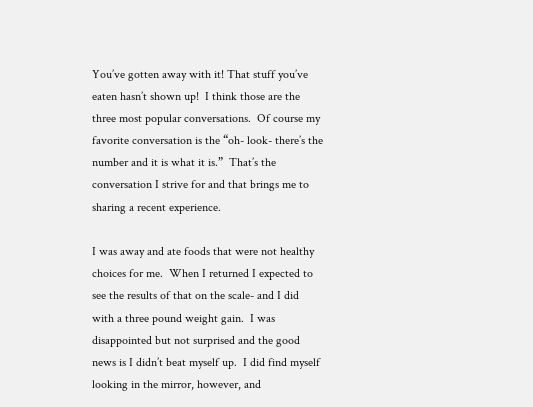You’ve gotten away with it! That stuff you’ve eaten hasn’t shown up!  I think those are the three most popular conversations.  Of course my favorite conversation is the “oh- look- there’s the number and it is what it is.”  That’s the conversation I strive for and that brings me to sharing a recent experience.

I was away and ate foods that were not healthy choices for me.  When I returned I expected to see the results of that on the scale- and I did with a three pound weight gain.  I was disappointed but not surprised and the good news is I didn’t beat myself up.  I did find myself looking in the mirror, however, and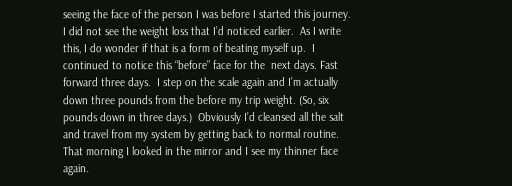seeing the face of the person I was before I started this journey.  I did not see the weight loss that I’d noticed earlier.  As I write this, I do wonder if that is a form of beating myself up.  I continued to notice this “before” face for the  next days. Fast forward three days.  I step on the scale again and I’m actually down three pounds from the before my trip weight. (So, six pounds down in three days.)  Obviously I’d cleansed all the salt and travel from my system by getting back to normal routine.  That morning I looked in the mirror and I see my thinner face again.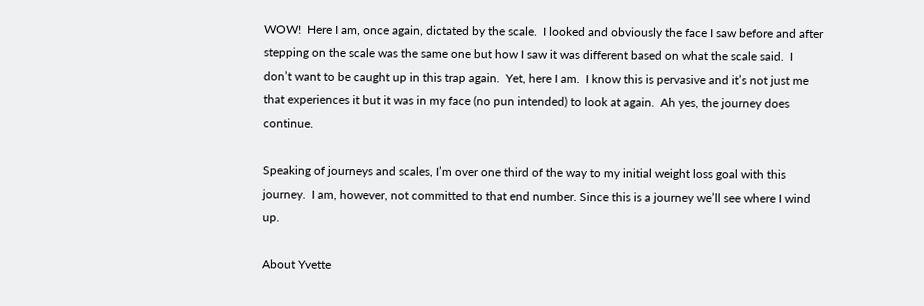WOW!  Here I am, once again, dictated by the scale.  I looked and obviously the face I saw before and after stepping on the scale was the same one but how I saw it was different based on what the scale said.  I don’t want to be caught up in this trap again.  Yet, here I am.  I know this is pervasive and it’s not just me that experiences it but it was in my face (no pun intended) to look at again.  Ah yes, the journey does continue.

Speaking of journeys and scales, I’m over one third of the way to my initial weight loss goal with this journey.  I am, however, not committed to that end number. Since this is a journey we’ll see where I wind up.

About Yvette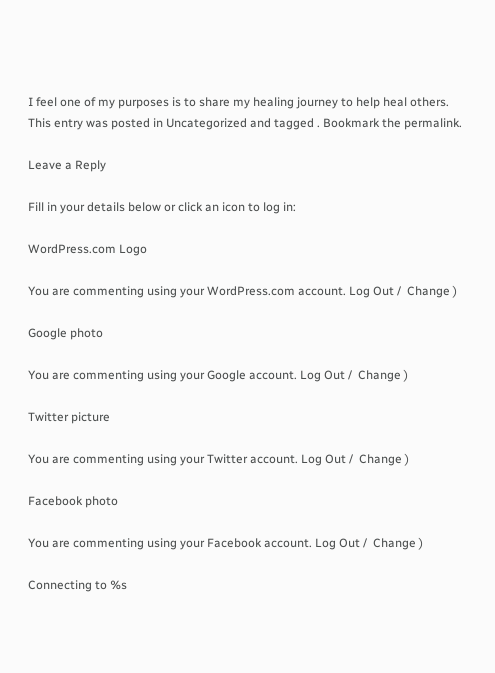I feel one of my purposes is to share my healing journey to help heal others.
This entry was posted in Uncategorized and tagged . Bookmark the permalink.

Leave a Reply

Fill in your details below or click an icon to log in:

WordPress.com Logo

You are commenting using your WordPress.com account. Log Out /  Change )

Google photo

You are commenting using your Google account. Log Out /  Change )

Twitter picture

You are commenting using your Twitter account. Log Out /  Change )

Facebook photo

You are commenting using your Facebook account. Log Out /  Change )

Connecting to %s